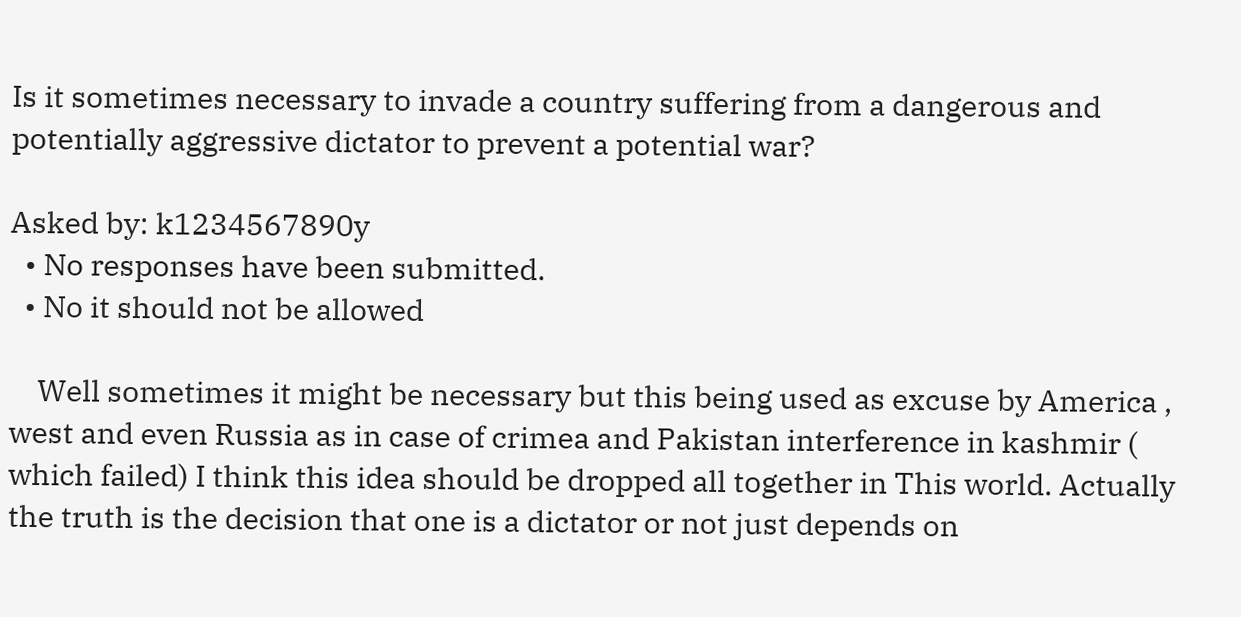Is it sometimes necessary to invade a country suffering from a dangerous and potentially aggressive dictator to prevent a potential war?

Asked by: k1234567890y
  • No responses have been submitted.
  • No it should not be allowed

    Well sometimes it might be necessary but this being used as excuse by America , west and even Russia as in case of crimea and Pakistan interference in kashmir ( which failed) I think this idea should be dropped all together in This world. Actually the truth is the decision that one is a dictator or not just depends on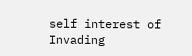self interest of Invading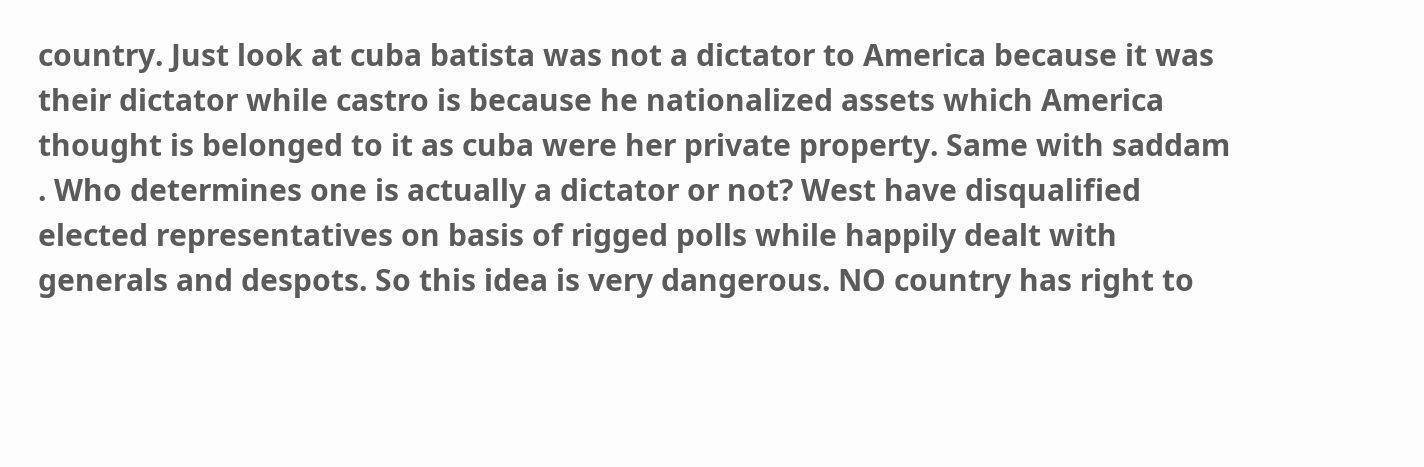country. Just look at cuba batista was not a dictator to America because it was their dictator while castro is because he nationalized assets which America thought is belonged to it as cuba were her private property. Same with saddam . Who determines one is actually a dictator or not? West have disqualified elected representatives on basis of rigged polls while happily dealt with generals and despots. So this idea is very dangerous. NO country has right to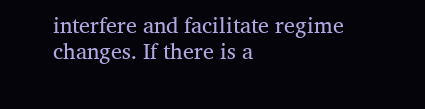interfere and facilitate regime changes. If there is a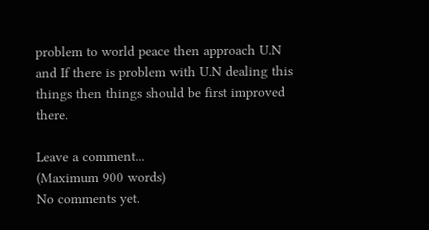problem to world peace then approach U.N and If there is problem with U.N dealing this things then things should be first improved there.

Leave a comment...
(Maximum 900 words)
No comments yet.